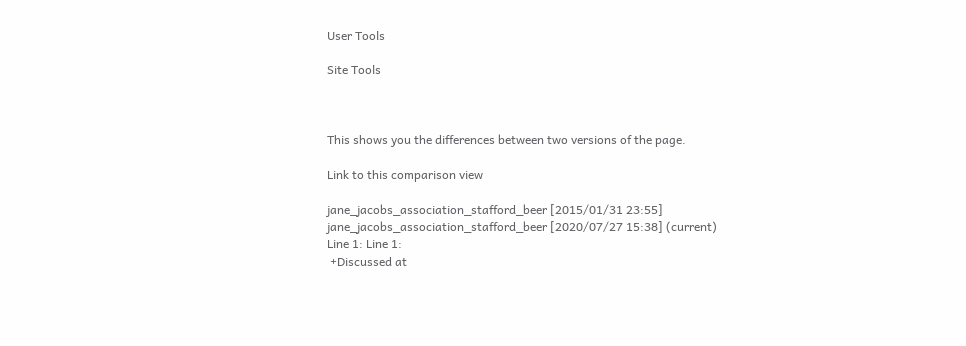User Tools

Site Tools



This shows you the differences between two versions of the page.

Link to this comparison view

jane_jacobs_association_stafford_beer [2015/01/31 23:55]
jane_jacobs_association_stafford_beer [2020/07/27 15:38] (current)
Line 1: Line 1:
 +Discussed at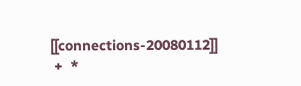[[connections-20080112]]
 +  *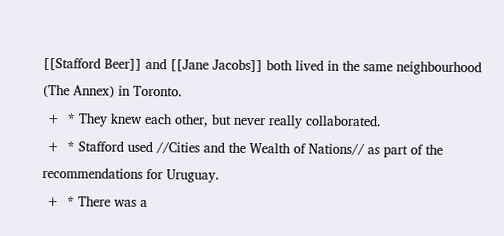[[Stafford Beer]] and [[Jane Jacobs]] both lived in the same neighbourhood (The Annex) in Toronto.
 +  * They knew each other, but never really collaborated.
 +  * Stafford used //Cities and the Wealth of Nations// as part of the recommendations for Uruguay.
 +  * There was a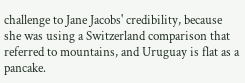challenge to Jane Jacobs' credibility, because she was using a Switzerland comparison that referred to mountains, and Uruguay is flat as a pancake.